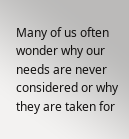Many of us often wonder why our needs are never considered or why they are taken for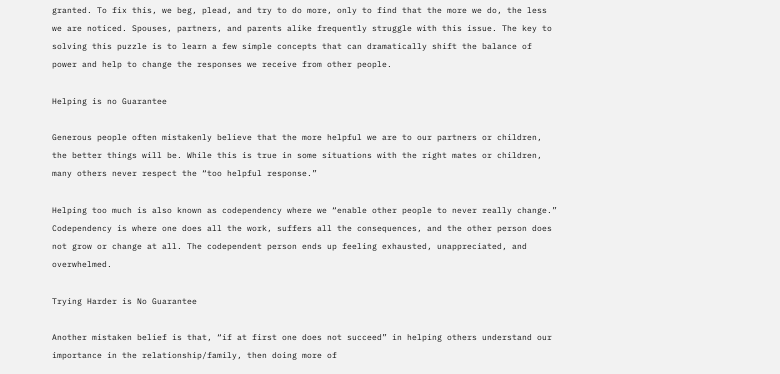granted. To fix this, we beg, plead, and try to do more, only to find that the more we do, the less we are noticed. Spouses, partners, and parents alike frequently struggle with this issue. The key to solving this puzzle is to learn a few simple concepts that can dramatically shift the balance of power and help to change the responses we receive from other people.

Helping is no Guarantee

Generous people often mistakenly believe that the more helpful we are to our partners or children, the better things will be. While this is true in some situations with the right mates or children, many others never respect the “too helpful response.”

Helping too much is also known as codependency where we “enable other people to never really change.” Codependency is where one does all the work, suffers all the consequences, and the other person does not grow or change at all. The codependent person ends up feeling exhausted, unappreciated, and overwhelmed.

Trying Harder is No Guarantee

Another mistaken belief is that, “if at first one does not succeed” in helping others understand our importance in the relationship/family, then doing more of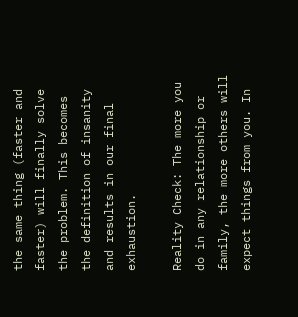the same thing (faster and faster) will finally solve the problem. This becomes the definition of insanity and results in our final exhaustion.

Reality Check: The more you do in any relationship or family, the more others will expect things from you. In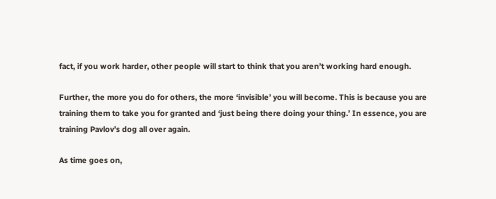fact, if you work harder, other people will start to think that you aren’t working hard enough.

Further, the more you do for others, the more ‘invisible’ you will become. This is because you are training them to take you for granted and ‘just being there doing your thing.’ In essence, you are training Pavlov’s dog all over again.

As time goes on,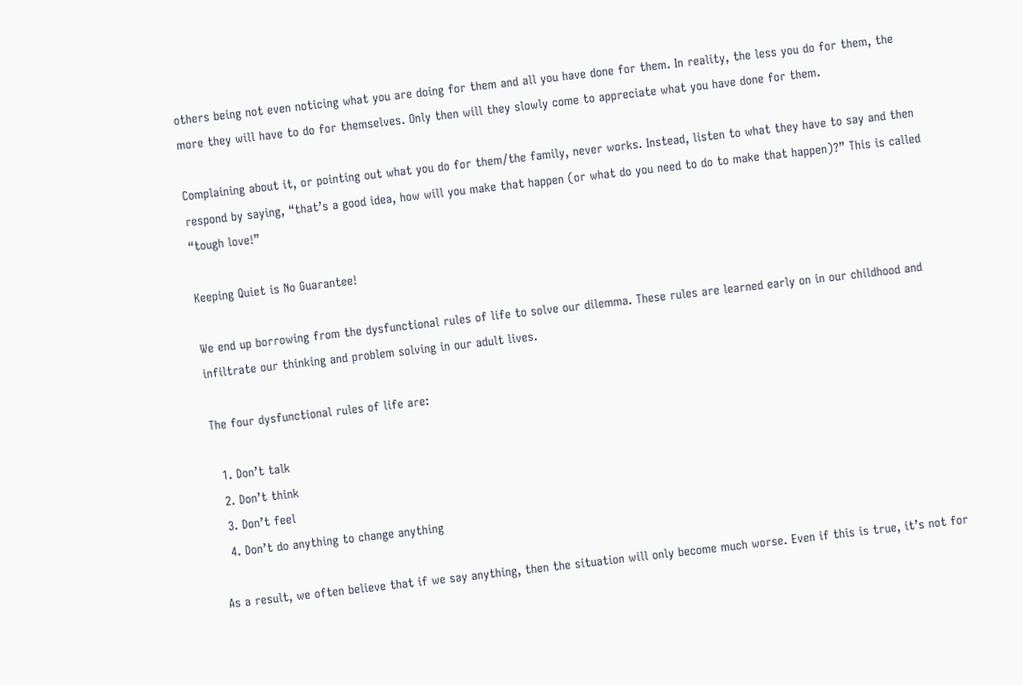others being not even noticing what you are doing for them and all you have done for them. In reality, the less you do for them, the more they will have to do for themselves. Only then will they slowly come to appreciate what you have done for them.

Complaining about it, or pointing out what you do for them/the family, never works. Instead, listen to what they have to say and then respond by saying, “that’s a good idea, how will you make that happen (or what do you need to do to make that happen)?” This is called “tough love!”

Keeping Quiet is No Guarantee!

We end up borrowing from the dysfunctional rules of life to solve our dilemma. These rules are learned early on in our childhood and infiltrate our thinking and problem solving in our adult lives.

The four dysfunctional rules of life are:

  1. Don’t talk
  2. Don’t think
  3. Don’t feel
  4. Don’t do anything to change anything

As a result, we often believe that if we say anything, then the situation will only become much worse. Even if this is true, it’s not for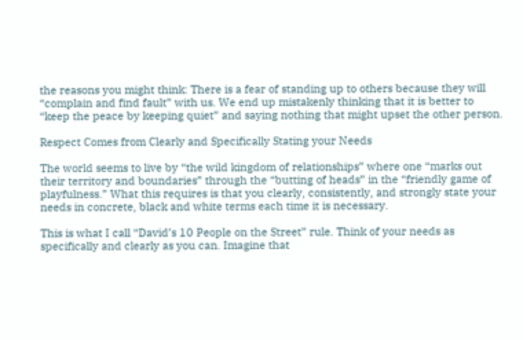the reasons you might think: There is a fear of standing up to others because they will “complain and find fault” with us. We end up mistakenly thinking that it is better to “keep the peace by keeping quiet” and saying nothing that might upset the other person.

Respect Comes from Clearly and Specifically Stating your Needs

The world seems to live by “the wild kingdom of relationships” where one “marks out their territory and boundaries” through the “butting of heads” in the “friendly game of playfulness.” What this requires is that you clearly, consistently, and strongly state your needs in concrete, black and white terms each time it is necessary.

This is what I call “David’s 10 People on the Street” rule. Think of your needs as specifically and clearly as you can. Imagine that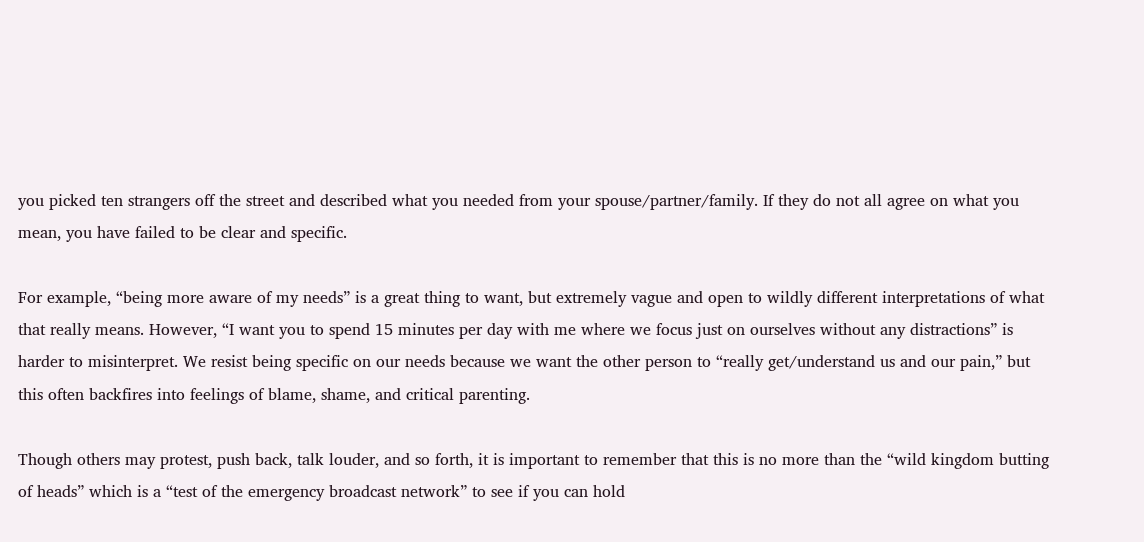you picked ten strangers off the street and described what you needed from your spouse/partner/family. If they do not all agree on what you mean, you have failed to be clear and specific.

For example, “being more aware of my needs” is a great thing to want, but extremely vague and open to wildly different interpretations of what that really means. However, “I want you to spend 15 minutes per day with me where we focus just on ourselves without any distractions” is harder to misinterpret. We resist being specific on our needs because we want the other person to “really get/understand us and our pain,” but this often backfires into feelings of blame, shame, and critical parenting.

Though others may protest, push back, talk louder, and so forth, it is important to remember that this is no more than the “wild kingdom butting of heads” which is a “test of the emergency broadcast network” to see if you can hold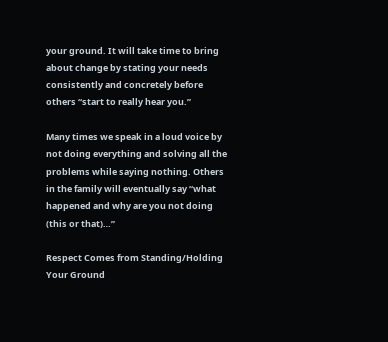your ground. It will take time to bring about change by stating your needs consistently and concretely before others “start to really hear you.”

Many times we speak in a loud voice by not doing everything and solving all the problems while saying nothing. Others in the family will eventually say “what happened and why are you not doing (this or that)…”

Respect Comes from Standing/Holding Your Ground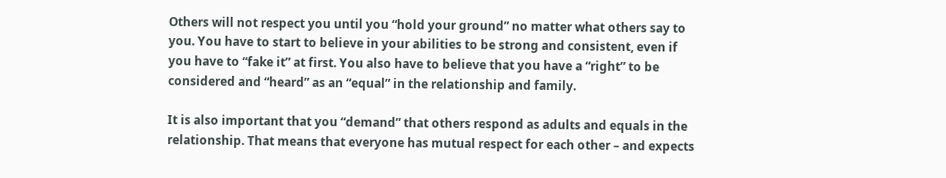Others will not respect you until you “hold your ground” no matter what others say to you. You have to start to believe in your abilities to be strong and consistent, even if you have to “fake it” at first. You also have to believe that you have a “right” to be considered and “heard” as an “equal” in the relationship and family.

It is also important that you “demand” that others respond as adults and equals in the relationship. That means that everyone has mutual respect for each other – and expects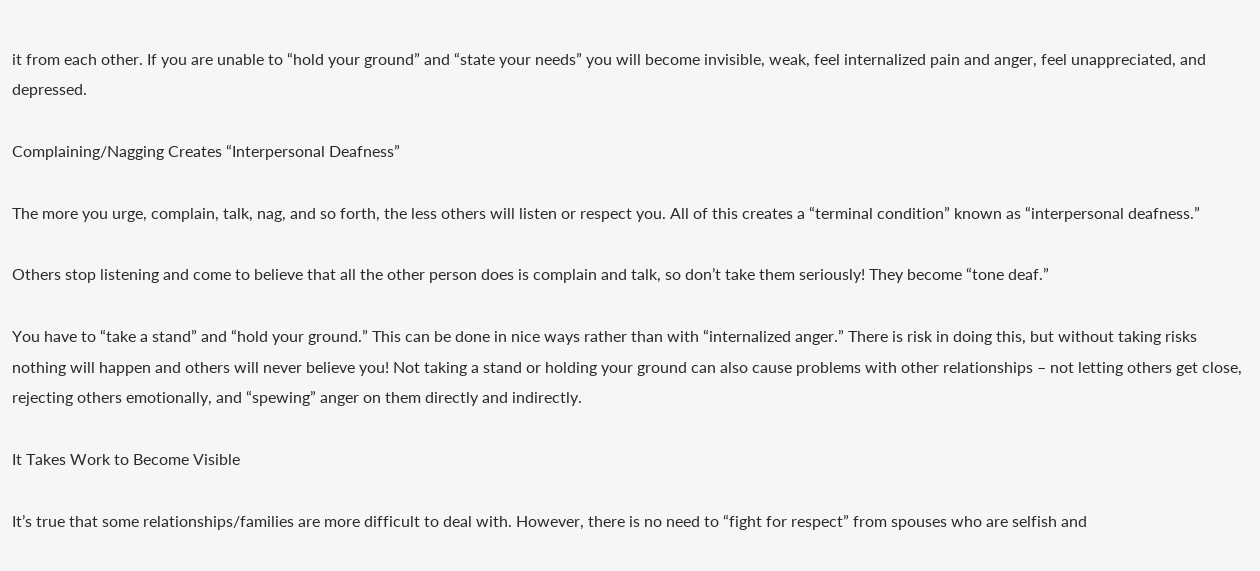it from each other. If you are unable to “hold your ground” and “state your needs” you will become invisible, weak, feel internalized pain and anger, feel unappreciated, and depressed.

Complaining/Nagging Creates “Interpersonal Deafness”

The more you urge, complain, talk, nag, and so forth, the less others will listen or respect you. All of this creates a “terminal condition” known as “interpersonal deafness.”

Others stop listening and come to believe that all the other person does is complain and talk, so don’t take them seriously! They become “tone deaf.”

You have to “take a stand” and “hold your ground.” This can be done in nice ways rather than with “internalized anger.” There is risk in doing this, but without taking risks nothing will happen and others will never believe you! Not taking a stand or holding your ground can also cause problems with other relationships – not letting others get close, rejecting others emotionally, and “spewing” anger on them directly and indirectly.

It Takes Work to Become Visible

It’s true that some relationships/families are more difficult to deal with. However, there is no need to “fight for respect” from spouses who are selfish and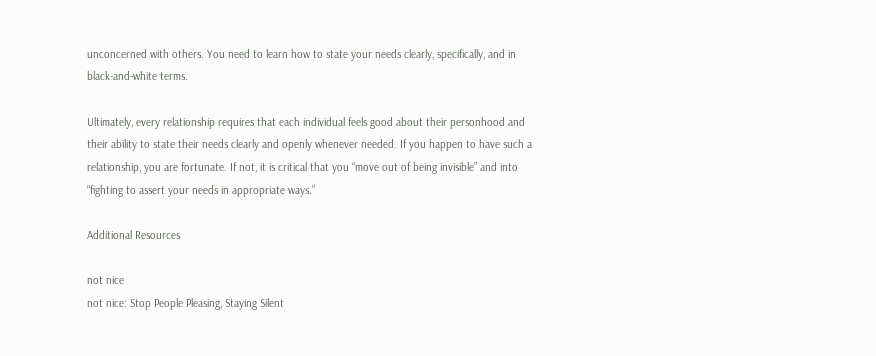unconcerned with others. You need to learn how to state your needs clearly, specifically, and in black-and-white terms.

Ultimately, every relationship requires that each individual feels good about their personhood and their ability to state their needs clearly and openly whenever needed. If you happen to have such a relationship, you are fortunate. If not, it is critical that you “move out of being invisible” and into “fighting to assert your needs in appropriate ways.”

Additional Resources

not nice
not nice: Stop People Pleasing, Staying Silent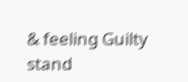& feeling Guilty
stand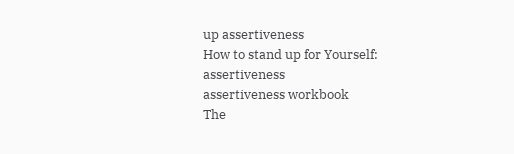up assertiveness
How to stand up for Yourself: assertiveness
assertiveness workbook
The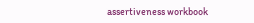assertiveness workbook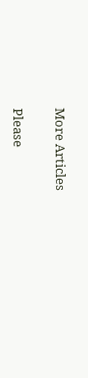More Articles


Please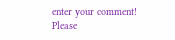enter your comment!
Please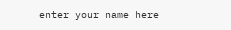enter your name here